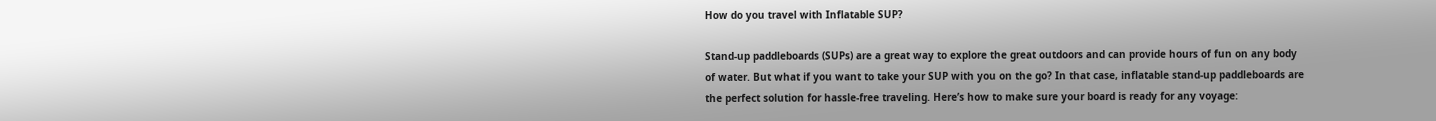How do you travel with Inflatable SUP?

Stand-up paddleboards (SUPs) are a great way to explore the great outdoors and can provide hours of fun on any body of water. But what if you want to take your SUP with you on the go? In that case, inflatable stand-up paddleboards are the perfect solution for hassle-free traveling. Here’s how to make sure your board is ready for any voyage: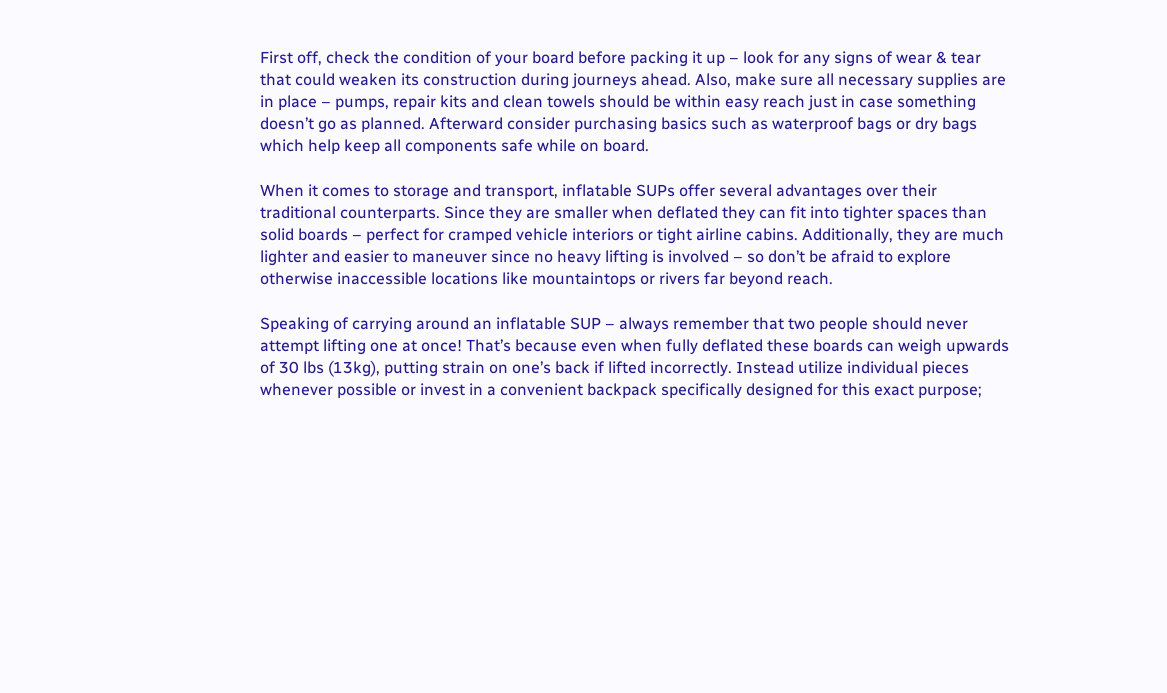First off, check the condition of your board before packing it up – look for any signs of wear & tear that could weaken its construction during journeys ahead. Also, make sure all necessary supplies are in place – pumps, repair kits and clean towels should be within easy reach just in case something doesn’t go as planned. Afterward consider purchasing basics such as waterproof bags or dry bags which help keep all components safe while on board.

When it comes to storage and transport, inflatable SUPs offer several advantages over their traditional counterparts. Since they are smaller when deflated they can fit into tighter spaces than solid boards – perfect for cramped vehicle interiors or tight airline cabins. Additionally, they are much lighter and easier to maneuver since no heavy lifting is involved – so don’t be afraid to explore otherwise inaccessible locations like mountaintops or rivers far beyond reach.

Speaking of carrying around an inflatable SUP – always remember that two people should never attempt lifting one at once! That’s because even when fully deflated these boards can weigh upwards of 30 lbs (13kg), putting strain on one’s back if lifted incorrectly. Instead utilize individual pieces whenever possible or invest in a convenient backpack specifically designed for this exact purpose;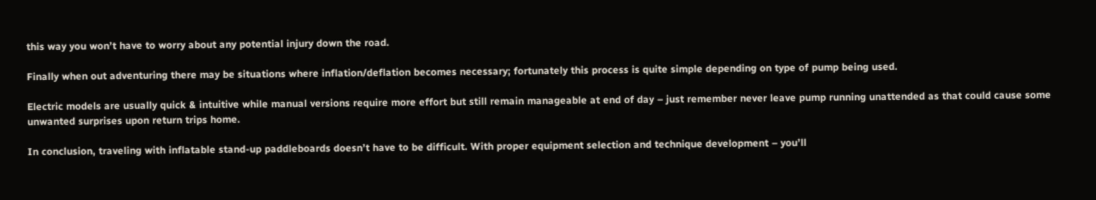this way you won’t have to worry about any potential injury down the road.

Finally when out adventuring there may be situations where inflation/deflation becomes necessary; fortunately this process is quite simple depending on type of pump being used.

Electric models are usually quick & intuitive while manual versions require more effort but still remain manageable at end of day – just remember never leave pump running unattended as that could cause some unwanted surprises upon return trips home.

In conclusion, traveling with inflatable stand-up paddleboards doesn’t have to be difficult. With proper equipment selection and technique development – you’ll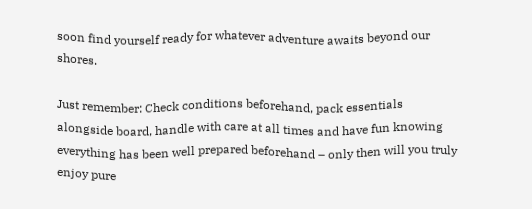soon find yourself ready for whatever adventure awaits beyond our shores.

Just remember: Check conditions beforehand, pack essentials alongside board, handle with care at all times and have fun knowing everything has been well prepared beforehand – only then will you truly enjoy pure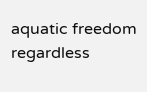aquatic freedom regardless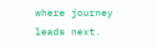where journey leads next.